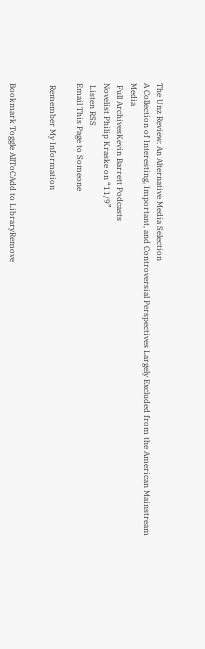The Unz Review: An Alternative Media Selection
A Collection of Interesting, Important, and Controversial Perspectives Largely Excluded from the American Mainstream Media
 Full ArchivesKevin Barrett Podcasts
Novelist Philip Kraske on “11/9”
 Listen RSS
Email This Page to Someone

 Remember My Information


Bookmark Toggle AllToCAdd to LibraryRemove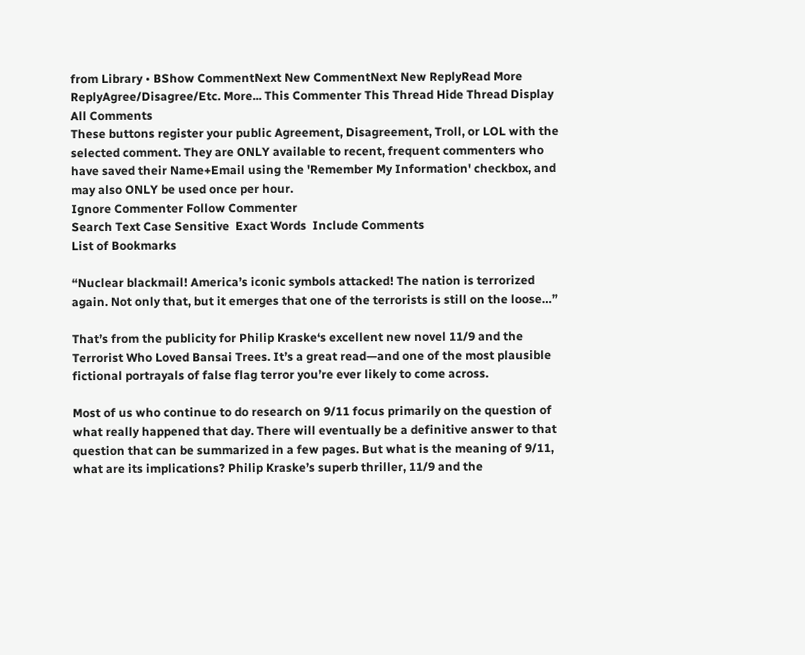from Library • BShow CommentNext New CommentNext New ReplyRead More
ReplyAgree/Disagree/Etc. More... This Commenter This Thread Hide Thread Display All Comments
These buttons register your public Agreement, Disagreement, Troll, or LOL with the selected comment. They are ONLY available to recent, frequent commenters who have saved their Name+Email using the 'Remember My Information' checkbox, and may also ONLY be used once per hour.
Ignore Commenter Follow Commenter
Search Text Case Sensitive  Exact Words  Include Comments
List of Bookmarks

“Nuclear blackmail! America’s iconic symbols attacked! The nation is terrorized again. Not only that, but it emerges that one of the terrorists is still on the loose…”

That’s from the publicity for Philip Kraske‘s excellent new novel 11/9 and the Terrorist Who Loved Bansai Trees. It’s a great read—and one of the most plausible fictional portrayals of false flag terror you’re ever likely to come across.

Most of us who continue to do research on 9/11 focus primarily on the question of what really happened that day. There will eventually be a definitive answer to that question that can be summarized in a few pages. But what is the meaning of 9/11, what are its implications? Philip Kraske’s superb thriller, 11/9 and the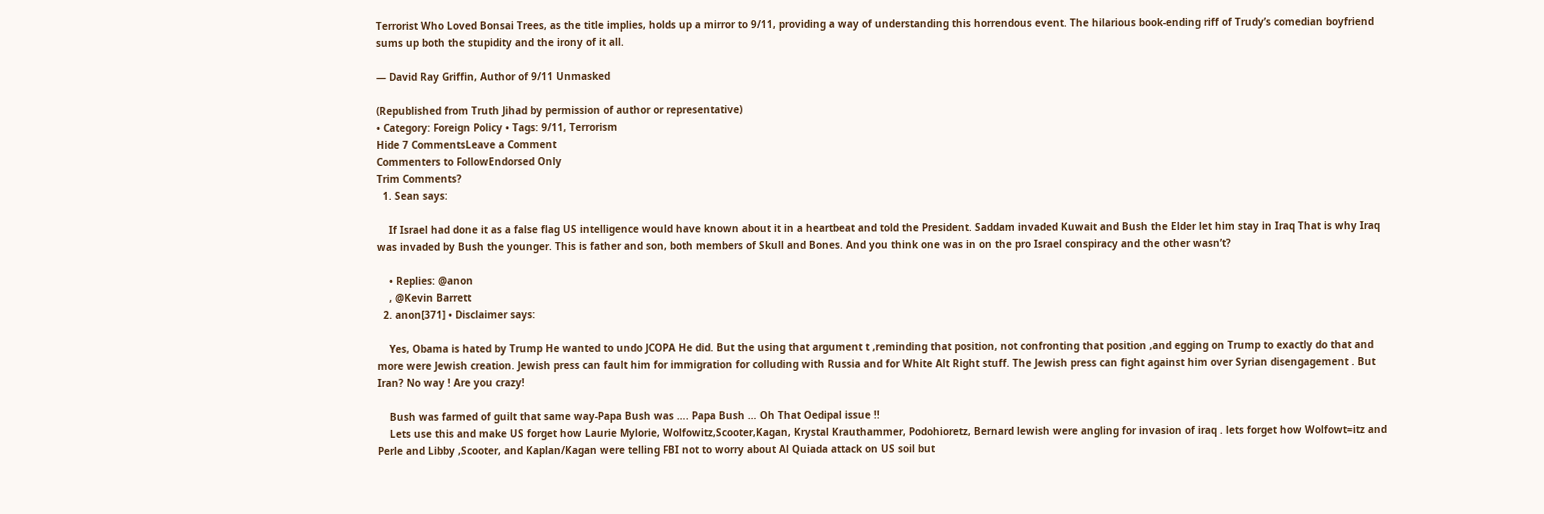Terrorist Who Loved Bonsai Trees, as the title implies, holds up a mirror to 9/11, providing a way of understanding this horrendous event. The hilarious book-ending riff of Trudy’s comedian boyfriend sums up both the stupidity and the irony of it all.

— David Ray Griffin, Author of 9/11 Unmasked

(Republished from Truth Jihad by permission of author or representative)
• Category: Foreign Policy • Tags: 9/11, Terrorism
Hide 7 CommentsLeave a Comment
Commenters to FollowEndorsed Only
Trim Comments?
  1. Sean says:

    If Israel had done it as a false flag US intelligence would have known about it in a heartbeat and told the President. Saddam invaded Kuwait and Bush the Elder let him stay in Iraq That is why Iraq was invaded by Bush the younger. This is father and son, both members of Skull and Bones. And you think one was in on the pro Israel conspiracy and the other wasn’t?

    • Replies: @anon
    , @Kevin Barrett
  2. anon[371] • Disclaimer says:

    Yes, Obama is hated by Trump He wanted to undo JCOPA He did. But the using that argument t ,reminding that position, not confronting that position ,and egging on Trump to exactly do that and more were Jewish creation. Jewish press can fault him for immigration for colluding with Russia and for White Alt Right stuff. The Jewish press can fight against him over Syrian disengagement . But Iran? No way ! Are you crazy!

    Bush was farmed of guilt that same way-Papa Bush was …. Papa Bush … Oh That Oedipal issue !!
    Lets use this and make US forget how Laurie Mylorie, Wolfowitz,Scooter,Kagan, Krystal Krauthammer, Podohioretz, Bernard lewish were angling for invasion of iraq . lets forget how Wolfowt=itz and Perle and Libby ,Scooter, and Kaplan/Kagan were telling FBI not to worry about Al Quiada attack on US soil but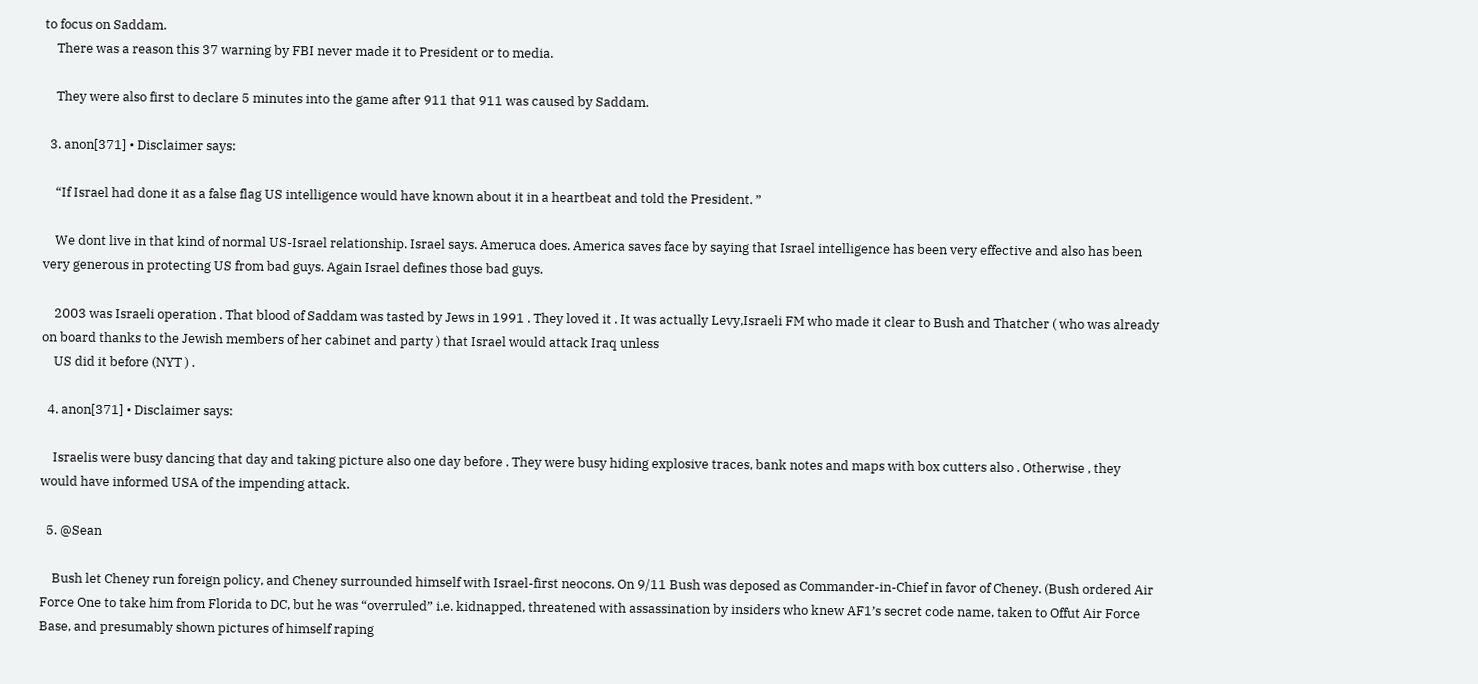to focus on Saddam.
    There was a reason this 37 warning by FBI never made it to President or to media.

    They were also first to declare 5 minutes into the game after 911 that 911 was caused by Saddam.

  3. anon[371] • Disclaimer says:

    “If Israel had done it as a false flag US intelligence would have known about it in a heartbeat and told the President. ”

    We dont live in that kind of normal US-Israel relationship. Israel says. Ameruca does. America saves face by saying that Israel intelligence has been very effective and also has been very generous in protecting US from bad guys. Again Israel defines those bad guys.

    2003 was Israeli operation . That blood of Saddam was tasted by Jews in 1991 . They loved it . It was actually Levy,Israeli FM who made it clear to Bush and Thatcher ( who was already on board thanks to the Jewish members of her cabinet and party ) that Israel would attack Iraq unless
    US did it before (NYT ) .

  4. anon[371] • Disclaimer says:

    Israelis were busy dancing that day and taking picture also one day before . They were busy hiding explosive traces, bank notes and maps with box cutters also . Otherwise , they would have informed USA of the impending attack.

  5. @Sean

    Bush let Cheney run foreign policy, and Cheney surrounded himself with Israel-first neocons. On 9/11 Bush was deposed as Commander-in-Chief in favor of Cheney. (Bush ordered Air Force One to take him from Florida to DC, but he was “overruled” i.e. kidnapped, threatened with assassination by insiders who knew AF1’s secret code name, taken to Offut Air Force Base, and presumably shown pictures of himself raping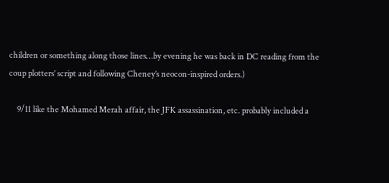children or something along those lines…by evening he was back in DC reading from the coup plotters’ script and following Cheney’s neocon-inspired orders.)

    9/11 like the Mohamed Merah affair, the JFK assassination, etc. probably included a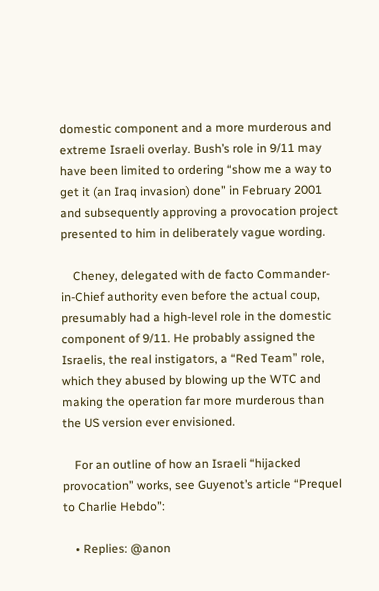domestic component and a more murderous and extreme Israeli overlay. Bush’s role in 9/11 may have been limited to ordering “show me a way to get it (an Iraq invasion) done” in February 2001 and subsequently approving a provocation project presented to him in deliberately vague wording.

    Cheney, delegated with de facto Commander-in-Chief authority even before the actual coup, presumably had a high-level role in the domestic component of 9/11. He probably assigned the Israelis, the real instigators, a “Red Team” role, which they abused by blowing up the WTC and making the operation far more murderous than the US version ever envisioned.

    For an outline of how an Israeli “hijacked provocation” works, see Guyenot’s article “Prequel to Charlie Hebdo”:

    • Replies: @anon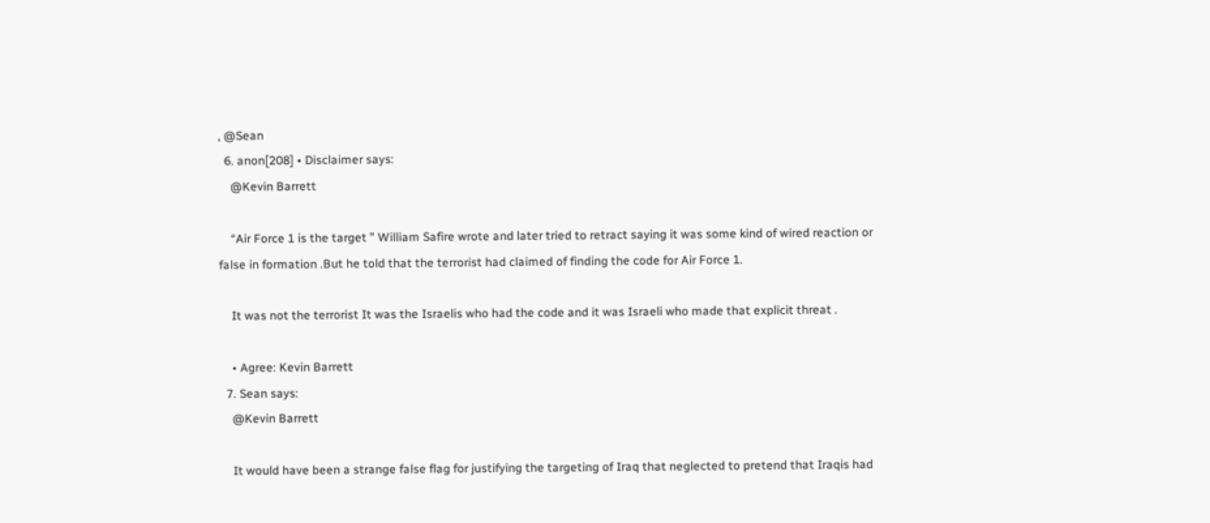, @Sean
  6. anon[208] • Disclaimer says:
    @Kevin Barrett

    “Air Force 1 is the target ” William Safire wrote and later tried to retract saying it was some kind of wired reaction or false in formation .But he told that the terrorist had claimed of finding the code for Air Force 1.

    It was not the terrorist It was the Israelis who had the code and it was Israeli who made that explicit threat .

    • Agree: Kevin Barrett
  7. Sean says:
    @Kevin Barrett

    It would have been a strange false flag for justifying the targeting of Iraq that neglected to pretend that Iraqis had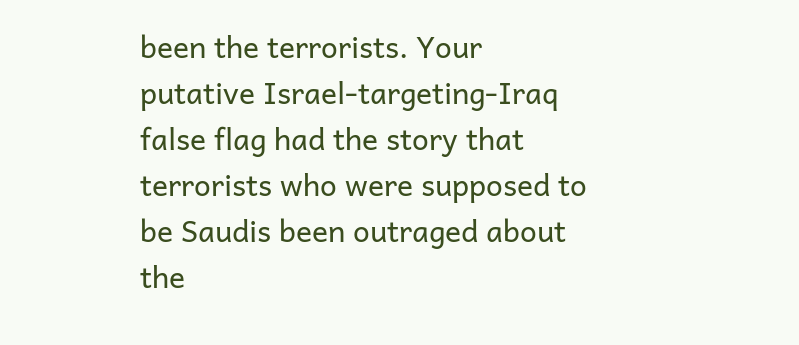been the terrorists. Your putative Israel-targeting-Iraq false flag had the story that terrorists who were supposed to be Saudis been outraged about the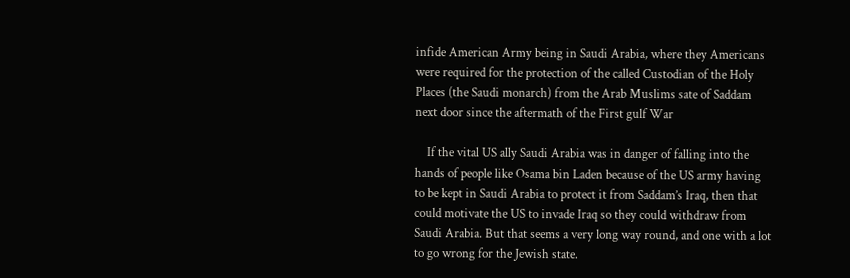infide American Army being in Saudi Arabia, where they Americans were required for the protection of the called Custodian of the Holy Places (the Saudi monarch) from the Arab Muslims sate of Saddam next door since the aftermath of the First gulf War

    If the vital US ally Saudi Arabia was in danger of falling into the hands of people like Osama bin Laden because of the US army having to be kept in Saudi Arabia to protect it from Saddam’s Iraq, then that could motivate the US to invade Iraq so they could withdraw from Saudi Arabia. But that seems a very long way round, and one with a lot to go wrong for the Jewish state.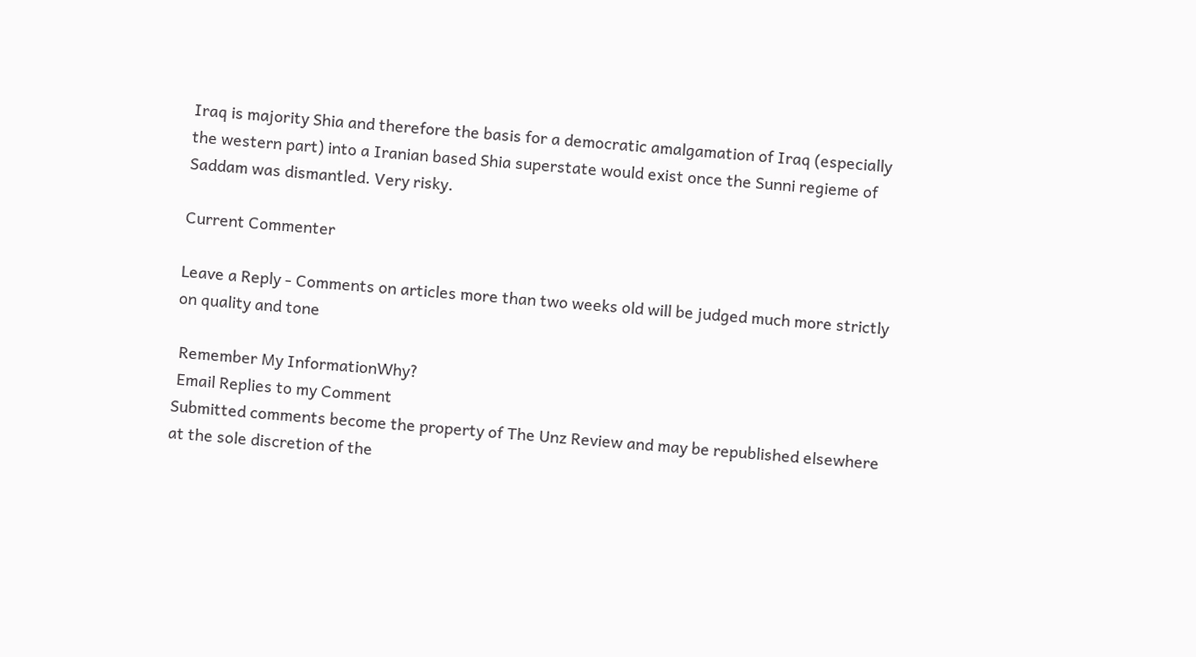Iraq is majority Shia and therefore the basis for a democratic amalgamation of Iraq (especially the western part) into a Iranian based Shia superstate would exist once the Sunni regieme of Saddam was dismantled. Very risky.

Current Commenter

Leave a Reply - Comments on articles more than two weeks old will be judged much more strictly on quality and tone

 Remember My InformationWhy?
 Email Replies to my Comment
Submitted comments become the property of The Unz Review and may be republished elsewhere at the sole discretion of the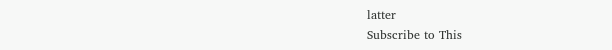latter
Subscribe to This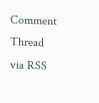Comment Thread via RSS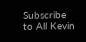Subscribe to All Kevin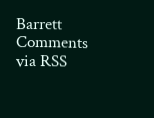Barrett Comments via RSS